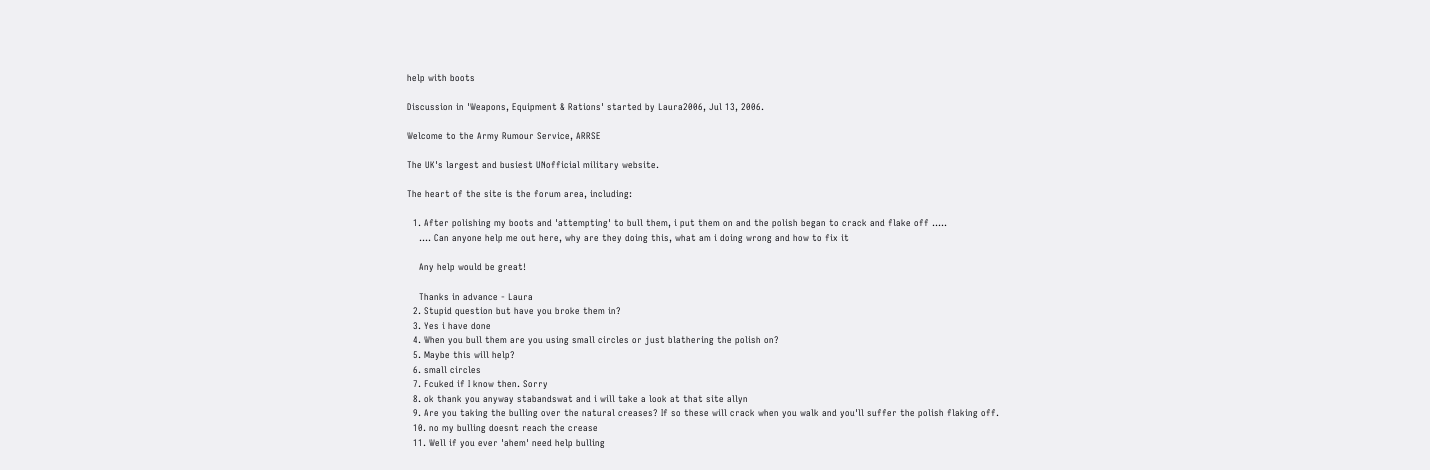help with boots

Discussion in 'Weapons, Equipment & Rations' started by Laura2006, Jul 13, 2006.

Welcome to the Army Rumour Service, ARRSE

The UK's largest and busiest UNofficial military website.

The heart of the site is the forum area, including:

  1. After polishing my boots and 'attempting' to bull them, i put them on and the polish began to crack and flake off .....
    .... Can anyone help me out here, why are they doing this, what am i doing wrong and how to fix it

    Any help would be great!

    Thanks in advance - Laura
  2. Stupid question but have you broke them in?
  3. Yes i have done
  4. When you bull them are you using small circles or just blathering the polish on?
  5. Maybe this will help?
  6. small circles
  7. Fcuked if I know then. Sorry
  8. ok thank you anyway stabandswat and i will take a look at that site allyn
  9. Are you taking the bulling over the natural creases? If so these will crack when you walk and you'll suffer the polish flaking off.
  10. no my bulling doesnt reach the crease
  11. Well if you ever 'ahem' need help bulling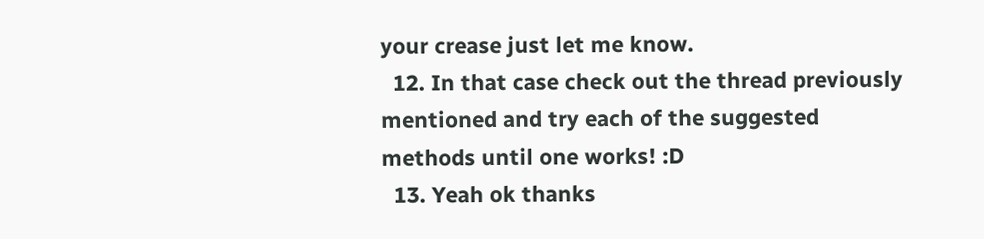your crease just let me know.
  12. In that case check out the thread previously mentioned and try each of the suggested methods until one works! :D
  13. Yeah ok thanks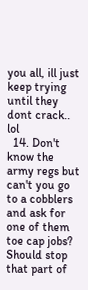you all, ill just keep trying until they dont crack.. lol
  14. Don't know the army regs but can't you go to a cobblers and ask for one of them toe cap jobs? Should stop that part of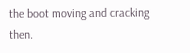the boot moving and cracking then.